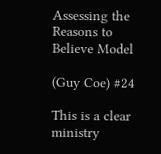Assessing the Reasons to Believe Model

(Guy Coe) #24

This is a clear ministry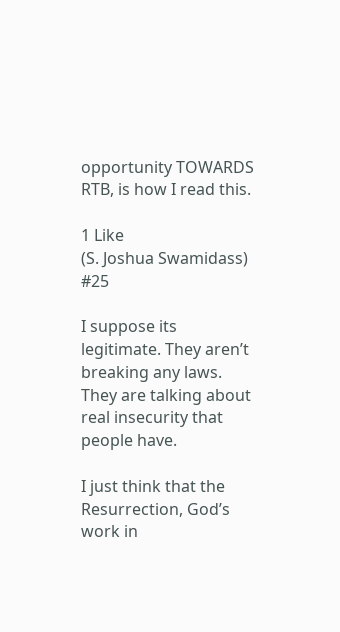opportunity TOWARDS RTB, is how I read this.

1 Like
(S. Joshua Swamidass) #25

I suppose its legitimate. They aren’t breaking any laws. They are talking about real insecurity that people have.

I just think that the Resurrection, God’s work in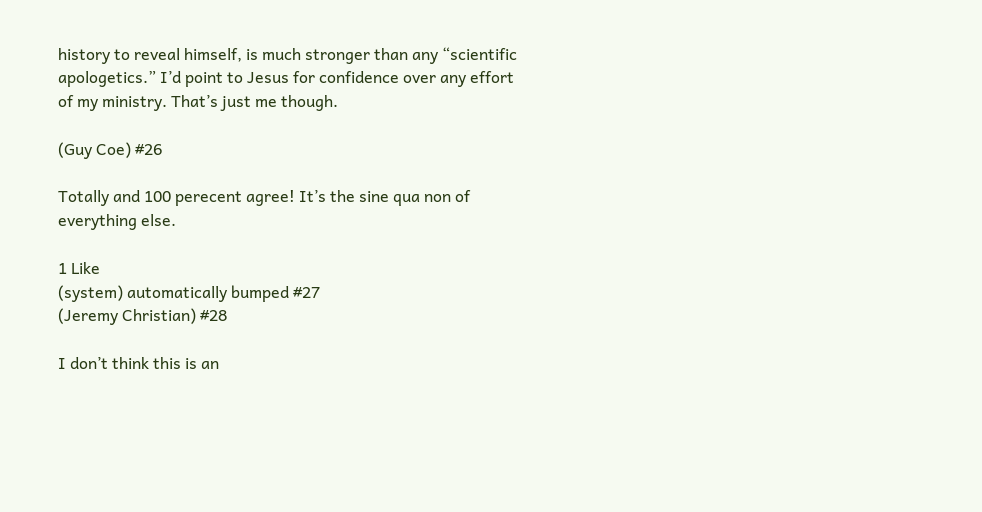history to reveal himself, is much stronger than any “scientific apologetics.” I’d point to Jesus for confidence over any effort of my ministry. That’s just me though.

(Guy Coe) #26

Totally and 100 perecent agree! It’s the sine qua non of everything else.

1 Like
(system) automatically bumped #27
(Jeremy Christian) #28

I don’t think this is an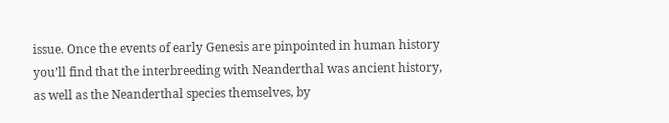issue. Once the events of early Genesis are pinpointed in human history you’ll find that the interbreeding with Neanderthal was ancient history, as well as the Neanderthal species themselves, by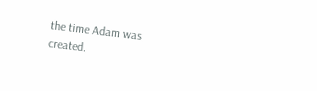the time Adam was created.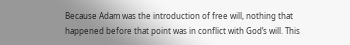Because Adam was the introduction of free will, nothing that happened before that point was in conflict with God’s will. This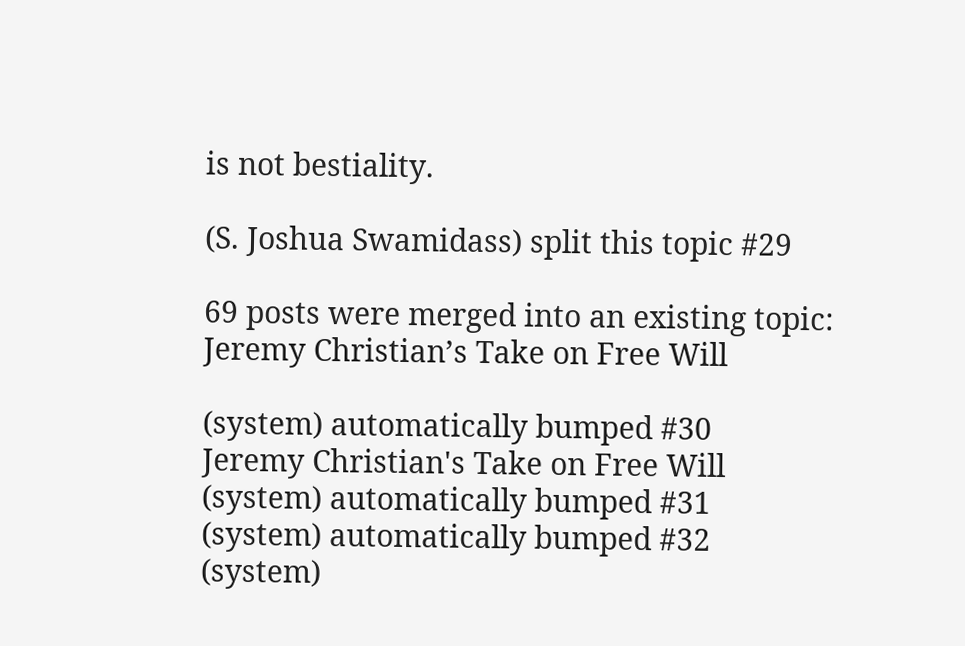is not bestiality.

(S. Joshua Swamidass) split this topic #29

69 posts were merged into an existing topic: Jeremy Christian’s Take on Free Will

(system) automatically bumped #30
Jeremy Christian's Take on Free Will
(system) automatically bumped #31
(system) automatically bumped #32
(system)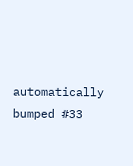automatically bumped #33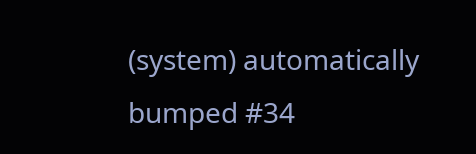(system) automatically bumped #34